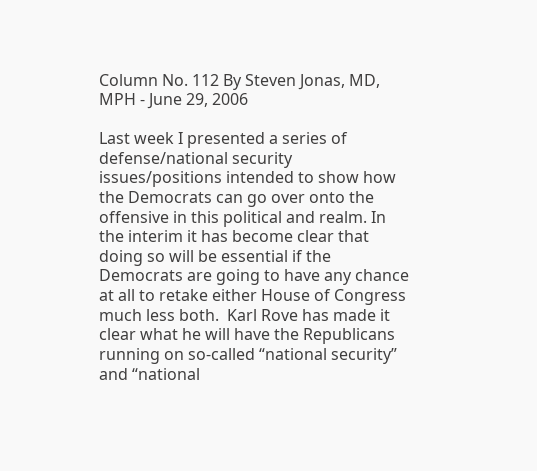Column No. 112 By Steven Jonas, MD, MPH - June 29, 2006

Last week I presented a series of defense/national security issues/positions intended to show how the Democrats can go over onto the offensive in this political and realm. In the interim it has become clear that doing so will be essential if the Democrats are going to have any chance at all to retake either House of Congress much less both.  Karl Rove has made it clear what he will have the Republicans running on so-called “national security” and “national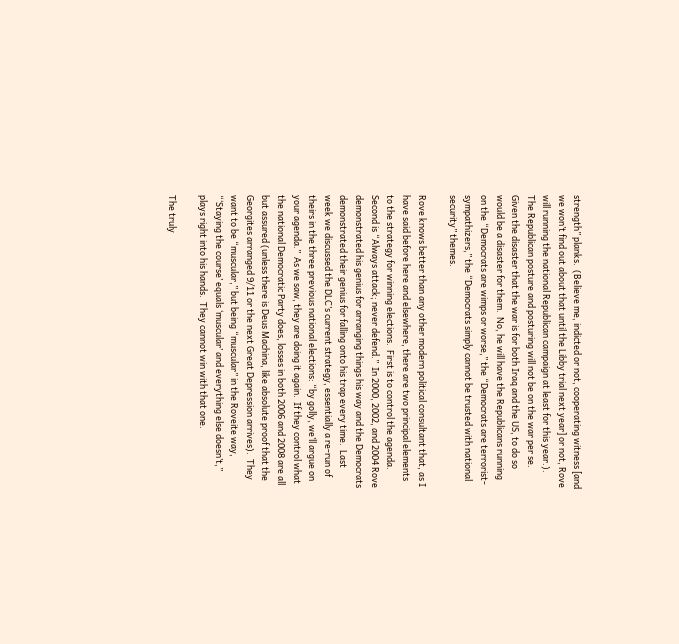strength” planks.  (Believe me, indicted or not, cooperating witness [and we won’t find out about that until the Libby trial next year] or not, Rove will running the national Republican campaign at least for this year.).  The Republican posture and posturing will not be on the war per se. Given the disaster that the war is for both Iraq and the US, to do so would be a disaster for them.  No, he will have the Republicans running on the “Democrats are wimps or worse,” the “Democrats are terrorist-sympathizers,” the “Democrats simply cannot be trusted with national security” themes.

Rove knows better than any other modern political consultant that, as I have said before here and elsewhere, there are two principal elements to the strategy for winning elections.  First is to control the agenda.  Second is “Always attack; never defend.”  In 2000, 2002, and 2004 Rove demonstrated his genius for arranging things his way and the Democrats demonstrated their genius for falling onto his trap every time.  Last week we discussed the DLC’s current strategy, essentially a re-run of theirs in the three previous national elections: “by golly, we’ll argue on your agenda.”  As we saw, they are doing it again.  If they control what the national Democratic Party does, losses in both 2006 and 2008 are all but assured (unless there is Deus Machina, like absolute proof that the Georgites arranged 9/11 or the next Great Depression arrives).  They want to be “muscular,” but being “muscular” in the Roveite way, “‘Staying the course’ equals ‘muscular’ and everything else doesn’t,” plays right into his hands.  They cannot win with that one.

The truly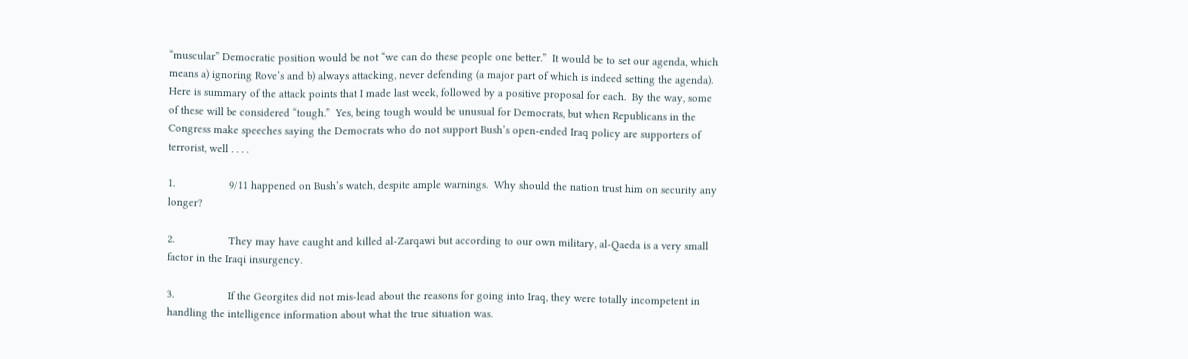“muscular” Democratic position would be not “we can do these people one better.”  It would be to set our agenda, which means a) ignoring Rove’s and b) always attacking, never defending (a major part of which is indeed setting the agenda).  Here is summary of the attack points that I made last week, followed by a positive proposal for each.  By the way, some of these will be considered “tough.”  Yes, being tough would be unusual for Democrats, but when Republicans in the Congress make speeches saying the Democrats who do not support Bush’s open-ended Iraq policy are supporters of terrorist, well . . . .

1.                  9/11 happened on Bush’s watch, despite ample warnings.  Why should the nation trust him on security any longer?

2.                  They may have caught and killed al-Zarqawi but according to our own military, al-Qaeda is a very small factor in the Iraqi insurgency.

3.                  If the Georgites did not mis-lead about the reasons for going into Iraq, they were totally incompetent in handling the intelligence information about what the true situation was.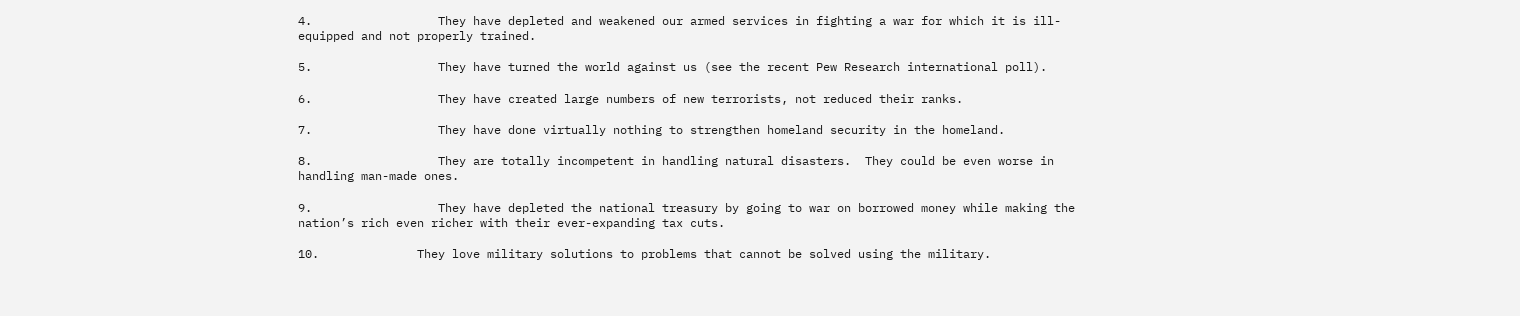4.                  They have depleted and weakened our armed services in fighting a war for which it is ill-equipped and not properly trained.

5.                  They have turned the world against us (see the recent Pew Research international poll).

6.                  They have created large numbers of new terrorists, not reduced their ranks.

7.                  They have done virtually nothing to strengthen homeland security in the homeland.

8.                  They are totally incompetent in handling natural disasters.  They could be even worse in handling man-made ones.

9.                  They have depleted the national treasury by going to war on borrowed money while making the nation’s rich even richer with their ever-expanding tax cuts.

10.              They love military solutions to problems that cannot be solved using the military.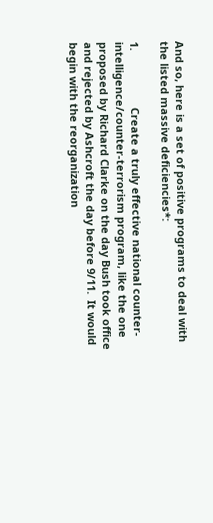And so, here is a set of positive programs to deal with the listed massive deficiencies*:

1.                   Create a truly effective national counter-intelligence/counter-terrorism program, like the one proposed by Richard Clarke on the day Bush took office and rejected by Ashcroft the day before 9/11.  It would begin with the reorganization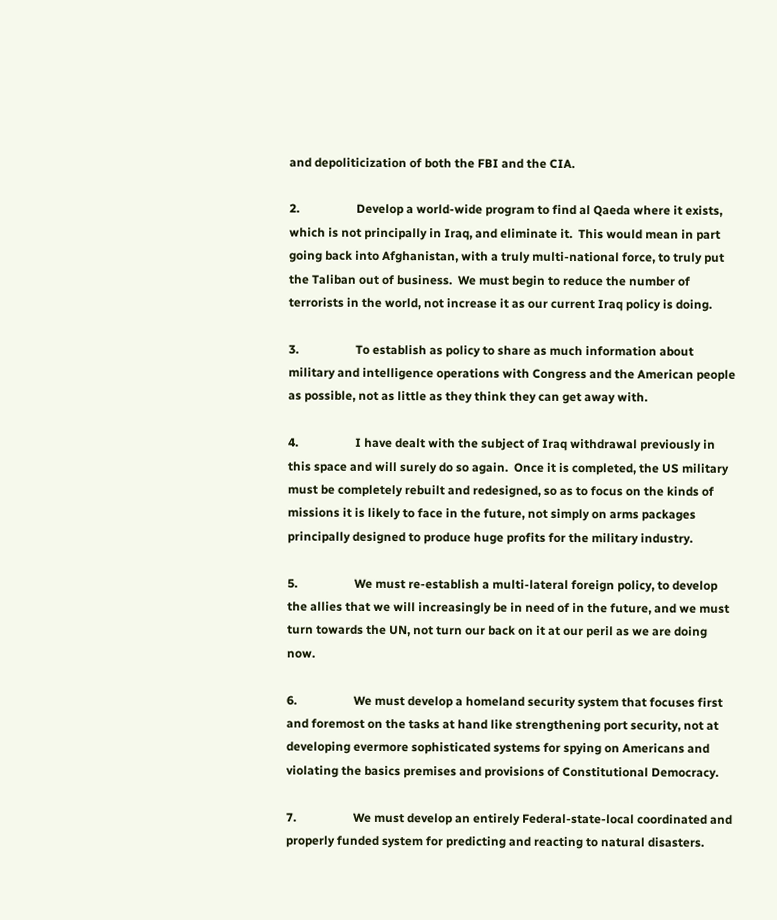and depoliticization of both the FBI and the CIA.

2.                   Develop a world-wide program to find al Qaeda where it exists, which is not principally in Iraq, and eliminate it.  This would mean in part going back into Afghanistan, with a truly multi-national force, to truly put the Taliban out of business.  We must begin to reduce the number of terrorists in the world, not increase it as our current Iraq policy is doing.

3.                   To establish as policy to share as much information about military and intelligence operations with Congress and the American people as possible, not as little as they think they can get away with.

4.                   I have dealt with the subject of Iraq withdrawal previously in this space and will surely do so again.  Once it is completed, the US military must be completely rebuilt and redesigned, so as to focus on the kinds of missions it is likely to face in the future, not simply on arms packages principally designed to produce huge profits for the military industry.

5.                   We must re-establish a multi-lateral foreign policy, to develop the allies that we will increasingly be in need of in the future, and we must turn towards the UN, not turn our back on it at our peril as we are doing now.

6.                   We must develop a homeland security system that focuses first and foremost on the tasks at hand like strengthening port security, not at developing evermore sophisticated systems for spying on Americans and violating the basics premises and provisions of Constitutional Democracy.

7.                   We must develop an entirely Federal-state-local coordinated and properly funded system for predicting and reacting to natural disasters.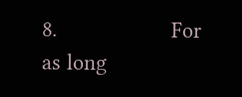8.                   For as long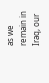as we remain in Iraq, our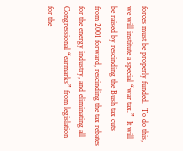forces must be properly funded.  To do this, we will institute a special “war tax.”  It will be raised by rescinding the Bush tax cuts from 2001 forward, rescinding the tax rebates for the energy industry, and eliminating all Congressional “earmarks” from legislation for the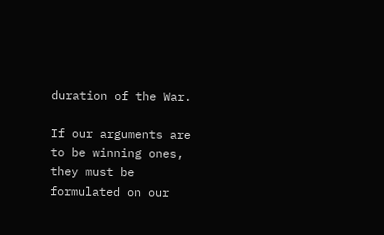duration of the War.

If our arguments are to be winning ones, they must be formulated on our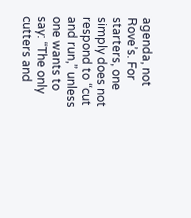agenda, not Rove’s. For starters, one simply does not respond to “cut and run,” unless one wants to say: “The only cutters and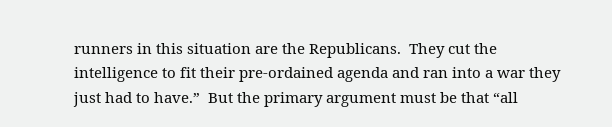runners in this situation are the Republicans.  They cut the intelligence to fit their pre-ordained agenda and ran into a war they just had to have.”  But the primary argument must be that “all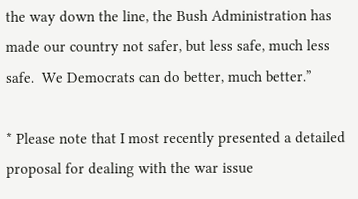the way down the line, the Bush Administration has made our country not safer, but less safe, much less safe.  We Democrats can do better, much better.”

* Please note that I most recently presented a detailed proposal for dealing with the war issue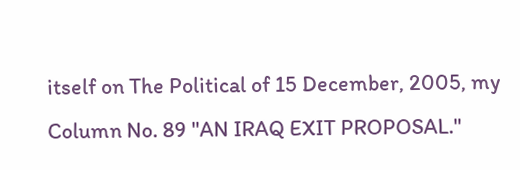itself on The Political of 15 December, 2005, my Column No. 89 "AN IRAQ EXIT PROPOSAL."